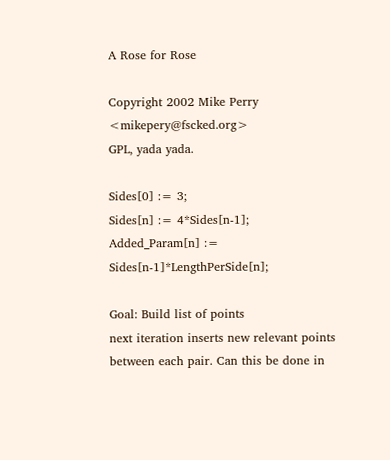A Rose for Rose

Copyright 2002 Mike Perry <mikepery@fscked.org>
GPL, yada yada.

Sides[0] := 3;
Sides[n] := 4*Sides[n-1];
Added_Param[n] := Sides[n-1]*LengthPerSide[n];

Goal: Build list of points
next iteration inserts new relevant points between each pair. Can this be done in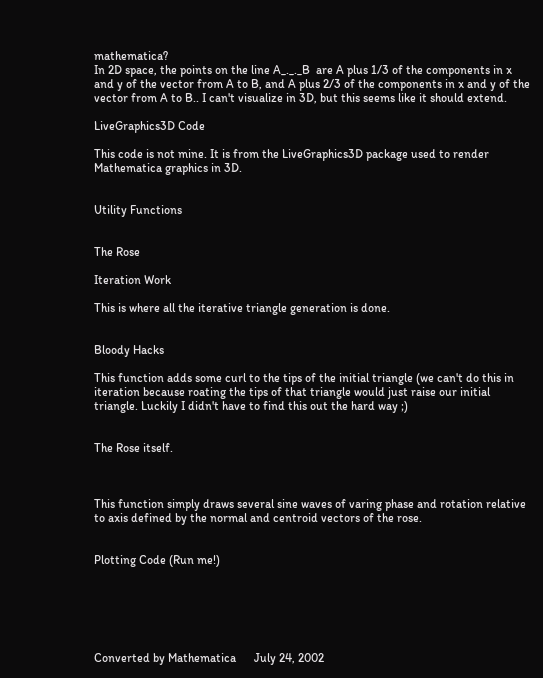mathematica?
In 2D space, the points on the line A_._._B  are A plus 1/3 of the components in x and y of the vector from A to B, and A plus 2/3 of the components in x and y of the vector from A to B.. I can't visualize in 3D, but this seems like it should extend.

LiveGraphics3D Code

This code is not mine. It is from the LiveGraphics3D package used to render Mathematica graphics in 3D.


Utility Functions


The Rose

Iteration Work

This is where all the iterative triangle generation is done.


Bloody Hacks

This function adds some curl to the tips of the initial triangle (we can't do this in iteration because roating the tips of that triangle would just raise our initial triangle. Luckily I didn't have to find this out the hard way ;)


The Rose itself.



This function simply draws several sine waves of varing phase and rotation relative to axis defined by the normal and centroid vectors of the rose.


Plotting Code (Run me!)






Converted by Mathematica      July 24, 2002